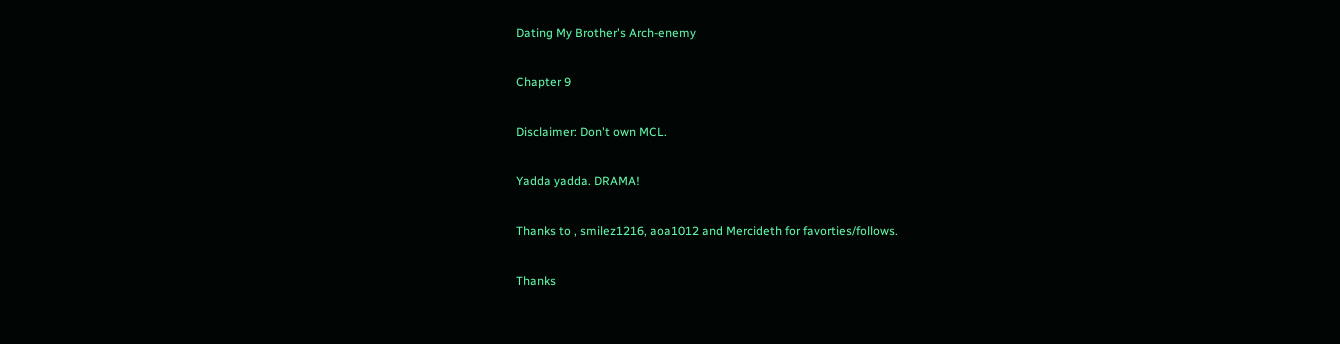Dating My Brother's Arch-enemy

Chapter 9

Disclaimer: Don't own MCL.

Yadda yadda. DRAMA!

Thanks to , smilez1216, aoa1012 and Mercideth for favorties/follows.

Thanks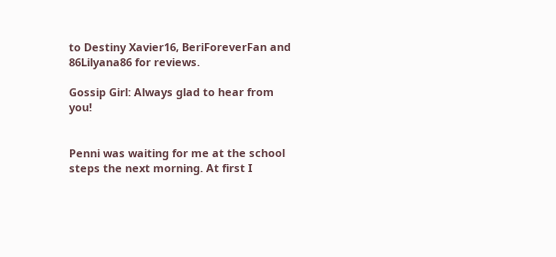to Destiny Xavier16, BeriForeverFan and 86Lilyana86 for reviews.

Gossip Girl: Always glad to hear from you!


Penni was waiting for me at the school steps the next morning. At first I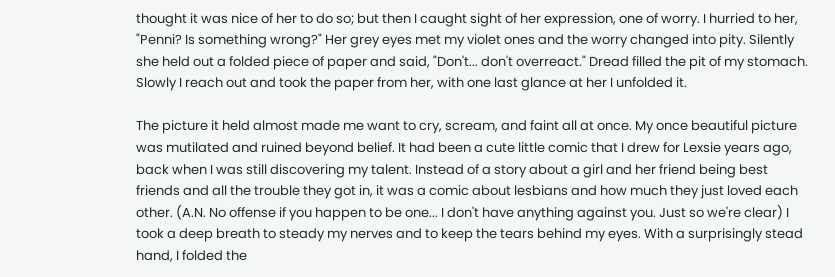thought it was nice of her to do so; but then I caught sight of her expression, one of worry. I hurried to her, "Penni? Is something wrong?" Her grey eyes met my violet ones and the worry changed into pity. Silently she held out a folded piece of paper and said, "Don't... don't overreact." Dread filled the pit of my stomach. Slowly I reach out and took the paper from her, with one last glance at her I unfolded it.

The picture it held almost made me want to cry, scream, and faint all at once. My once beautiful picture was mutilated and ruined beyond belief. It had been a cute little comic that I drew for Lexsie years ago, back when I was still discovering my talent. Instead of a story about a girl and her friend being best friends and all the trouble they got in, it was a comic about lesbians and how much they just loved each other. (A.N. No offense if you happen to be one... I don't have anything against you. Just so we're clear) I took a deep breath to steady my nerves and to keep the tears behind my eyes. With a surprisingly stead hand, I folded the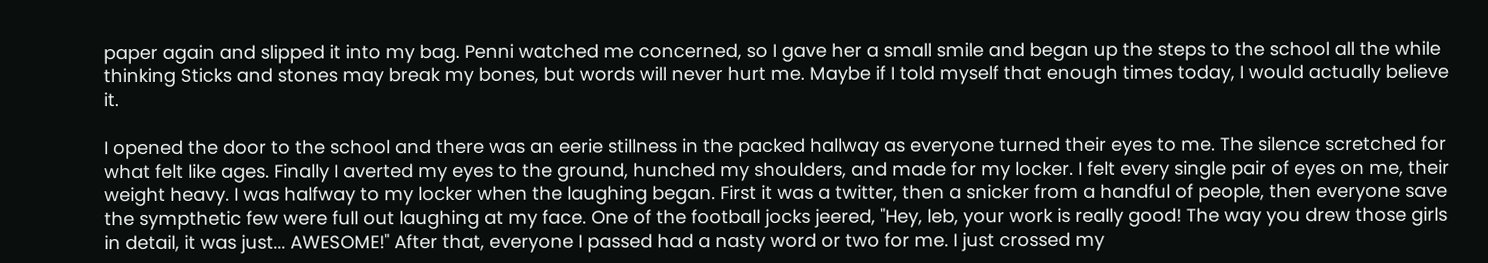paper again and slipped it into my bag. Penni watched me concerned, so I gave her a small smile and began up the steps to the school all the while thinking Sticks and stones may break my bones, but words will never hurt me. Maybe if I told myself that enough times today, I would actually believe it.

I opened the door to the school and there was an eerie stillness in the packed hallway as everyone turned their eyes to me. The silence scretched for what felt like ages. Finally I averted my eyes to the ground, hunched my shoulders, and made for my locker. I felt every single pair of eyes on me, their weight heavy. I was halfway to my locker when the laughing began. First it was a twitter, then a snicker from a handful of people, then everyone save the sympthetic few were full out laughing at my face. One of the football jocks jeered, "Hey, leb, your work is really good! The way you drew those girls in detail, it was just... AWESOME!" After that, everyone I passed had a nasty word or two for me. I just crossed my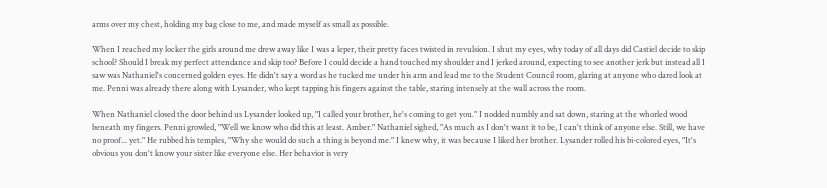arms over my chest, holding my bag close to me, and made myself as small as possible.

When I reached my locker the girls around me drew away like I was a leper, their pretty faces twisted in revulsion. I shut my eyes, why today of all days did Castiel decide to skip school? Should I break my perfect attendance and skip too? Before I could decide a hand touched my shoulder and I jerked around, expecting to see another jerk but instead all I saw was Nathaniel's concerned golden eyes. He didn't say a word as he tucked me under his arm and lead me to the Student Council room, glaring at anyone who dared look at me. Penni was already there along with Lysander, who kept tapping his fingers against the table, staring intensely at the wall across the room.

When Nathaniel closed the door behind us Lysander looked up, "I called your brother, he's coming to get you." I nodded numbly and sat down, staring at the whorled wood beneath my fingers. Penni growled, "Well we know who did this at least. Amber." Nathaniel sighed, "As much as I don't want it to be, I can't think of anyone else. Still, we have no proof... yet." He rubbed his temples, "Why she would do such a thing is beyond me." I knew why, it was because I liked her brother. Lysander rolled his bi-colored eyes, "It's obvious you don't know your sister like everyone else. Her behavior is very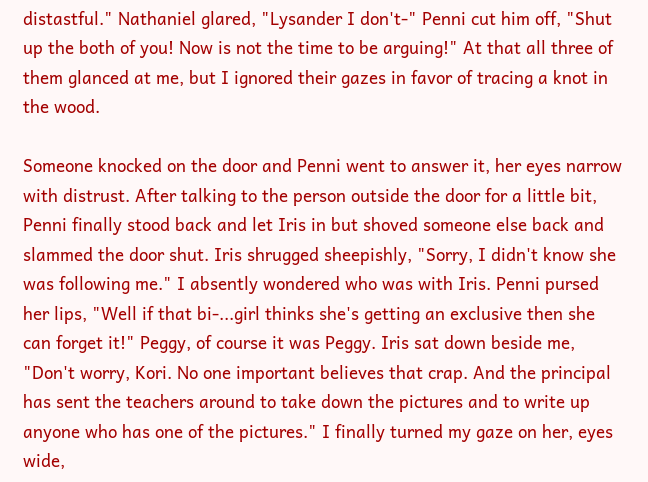distastful." Nathaniel glared, "Lysander I don't-" Penni cut him off, "Shut up the both of you! Now is not the time to be arguing!" At that all three of them glanced at me, but I ignored their gazes in favor of tracing a knot in the wood.

Someone knocked on the door and Penni went to answer it, her eyes narrow with distrust. After talking to the person outside the door for a little bit, Penni finally stood back and let Iris in but shoved someone else back and slammed the door shut. Iris shrugged sheepishly, "Sorry, I didn't know she was following me." I absently wondered who was with Iris. Penni pursed her lips, "Well if that bi-...girl thinks she's getting an exclusive then she can forget it!" Peggy, of course it was Peggy. Iris sat down beside me, "Don't worry, Kori. No one important believes that crap. And the principal has sent the teachers around to take down the pictures and to write up anyone who has one of the pictures." I finally turned my gaze on her, eyes wide,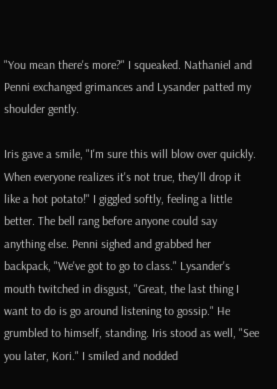"You mean there's more?" I squeaked. Nathaniel and Penni exchanged grimances and Lysander patted my shoulder gently.

Iris gave a smile, "I'm sure this will blow over quickly. When everyone realizes it's not true, they'll drop it like a hot potato!" I giggled softly, feeling a little better. The bell rang before anyone could say anything else. Penni sighed and grabbed her backpack, "We've got to go to class." Lysander's mouth twitched in disgust, "Great, the last thing I want to do is go around listening to gossip." He grumbled to himself, standing. Iris stood as well, "See you later, Kori." I smiled and nodded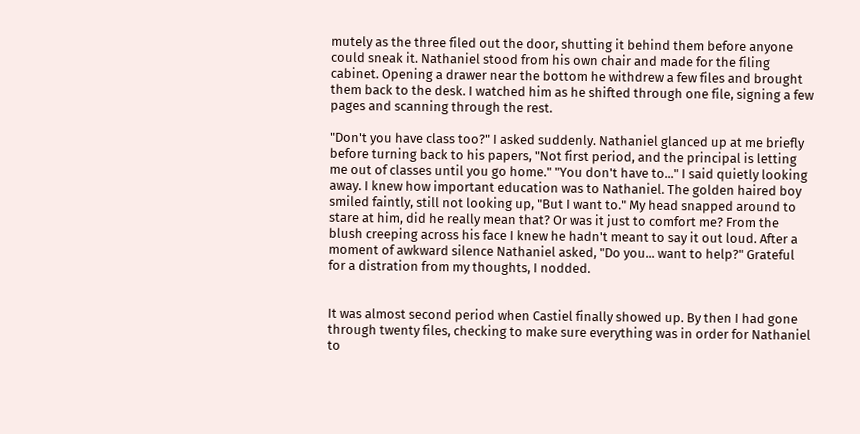mutely as the three filed out the door, shutting it behind them before anyone could sneak it. Nathaniel stood from his own chair and made for the filing cabinet. Opening a drawer near the bottom he withdrew a few files and brought them back to the desk. I watched him as he shifted through one file, signing a few pages and scanning through the rest.

"Don't you have class too?" I asked suddenly. Nathaniel glanced up at me briefly before turning back to his papers, "Not first period, and the principal is letting me out of classes until you go home." "You don't have to..." I said quietly looking away. I knew how important education was to Nathaniel. The golden haired boy smiled faintly, still not looking up, "But I want to." My head snapped around to stare at him, did he really mean that? Or was it just to comfort me? From the blush creeping across his face I knew he hadn't meant to say it out loud. After a moment of awkward silence Nathaniel asked, "Do you... want to help?" Grateful for a distration from my thoughts, I nodded.


It was almost second period when Castiel finally showed up. By then I had gone through twenty files, checking to make sure everything was in order for Nathaniel to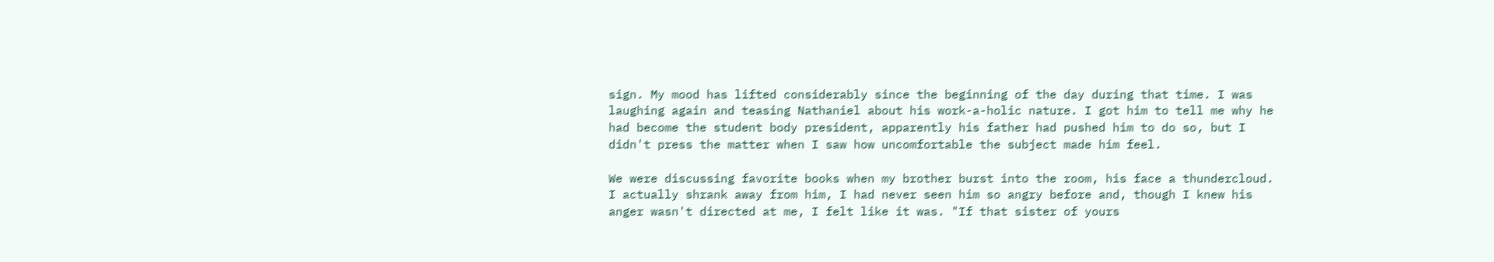sign. My mood has lifted considerably since the beginning of the day during that time. I was laughing again and teasing Nathaniel about his work-a-holic nature. I got him to tell me why he had become the student body president, apparently his father had pushed him to do so, but I didn't press the matter when I saw how uncomfortable the subject made him feel.

We were discussing favorite books when my brother burst into the room, his face a thundercloud. I actually shrank away from him, I had never seen him so angry before and, though I knew his anger wasn't directed at me, I felt like it was. "If that sister of yours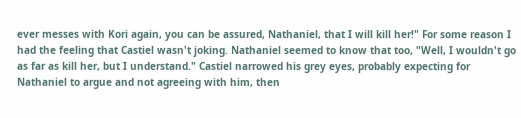ever messes with Kori again, you can be assured, Nathaniel, that I will kill her!" For some reason I had the feeling that Castiel wasn't joking. Nathaniel seemed to know that too, "Well, I wouldn't go as far as kill her, but I understand." Castiel narrowed his grey eyes, probably expecting for Nathaniel to argue and not agreeing with him, then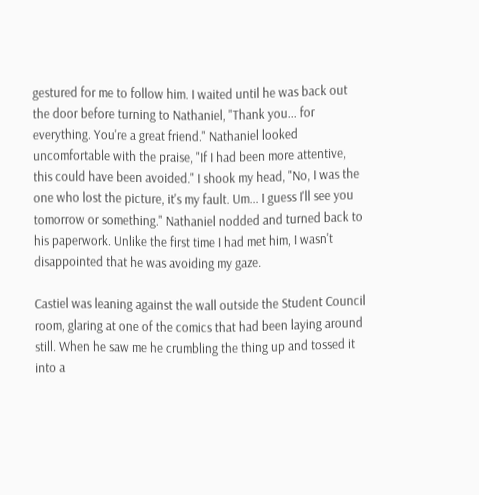gestured for me to follow him. I waited until he was back out the door before turning to Nathaniel, "Thank you... for everything. You're a great friend." Nathaniel looked uncomfortable with the praise, "If I had been more attentive, this could have been avoided." I shook my head, "No, I was the one who lost the picture, it's my fault. Um... I guess I'll see you tomorrow or something." Nathaniel nodded and turned back to his paperwork. Unlike the first time I had met him, I wasn't disappointed that he was avoiding my gaze.

Castiel was leaning against the wall outside the Student Council room, glaring at one of the comics that had been laying around still. When he saw me he crumbling the thing up and tossed it into a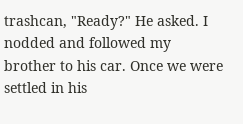trashcan, "Ready?" He asked. I nodded and followed my brother to his car. Once we were settled in his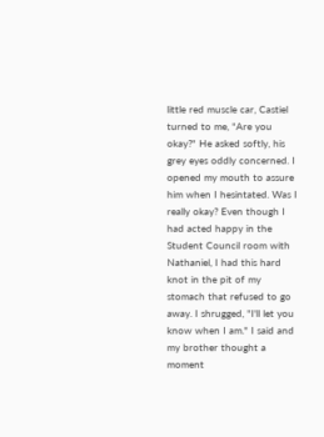little red muscle car, Castiel turned to me, "Are you okay?" He asked softly, his grey eyes oddly concerned. I opened my mouth to assure him when I hesintated. Was I really okay? Even though I had acted happy in the Student Council room with Nathaniel, I had this hard knot in the pit of my stomach that refused to go away. I shrugged, "I'll let you know when I am." I said and my brother thought a moment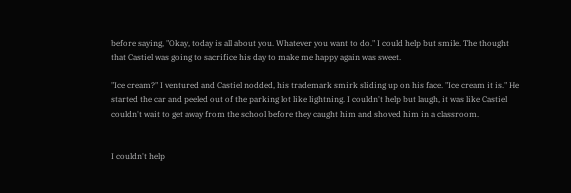before saying, "Okay, today is all about you. Whatever you want to do." I could help but smile. The thought that Castiel was going to sacrifice his day to make me happy again was sweet.

"Ice cream?" I ventured and Castiel nodded, his trademark smirk sliding up on his face. "Ice cream it is." He started the car and peeled out of the parking lot like lightning. I couldn't help but laugh, it was like Castiel couldn't wait to get away from the school before they caught him and shoved him in a classroom.


I couldn't help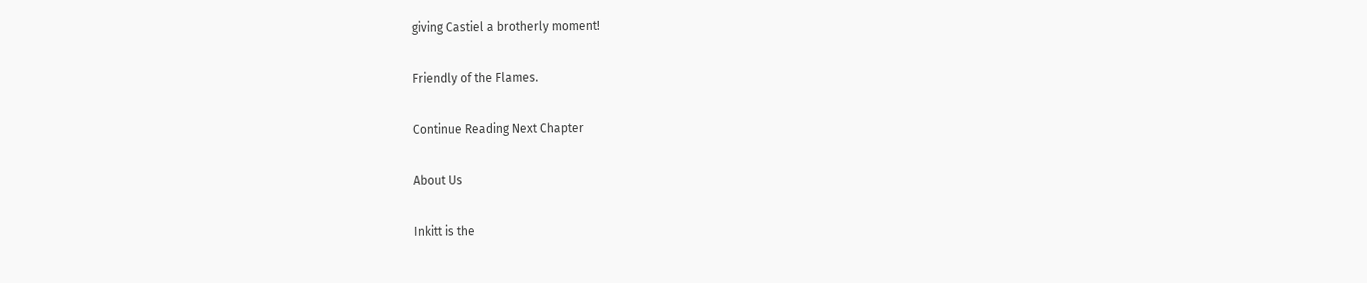giving Castiel a brotherly moment!

Friendly of the Flames.

Continue Reading Next Chapter

About Us

Inkitt is the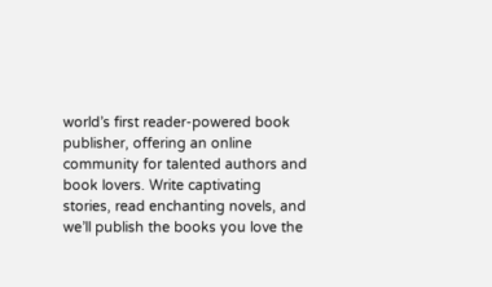world’s first reader-powered book publisher, offering an online community for talented authors and book lovers. Write captivating stories, read enchanting novels, and we’ll publish the books you love the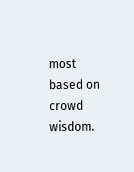most based on crowd wisdom.